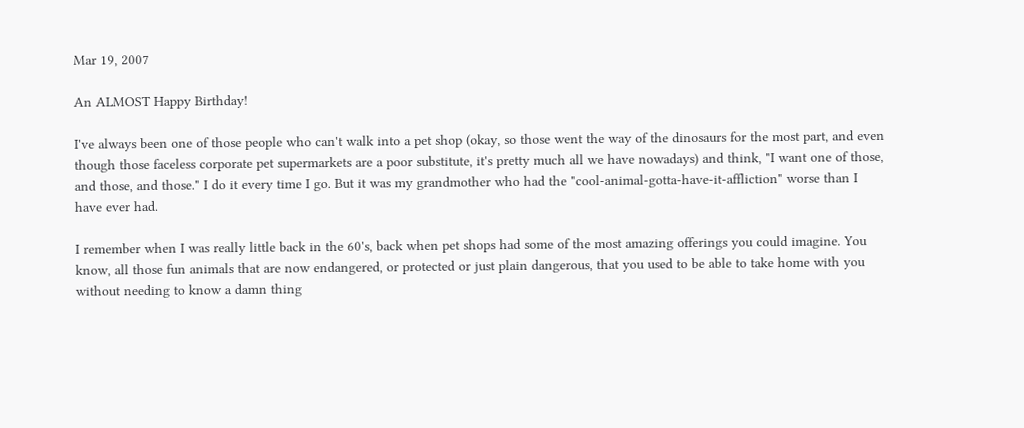Mar 19, 2007

An ALMOST Happy Birthday!

I've always been one of those people who can't walk into a pet shop (okay, so those went the way of the dinosaurs for the most part, and even though those faceless corporate pet supermarkets are a poor substitute, it's pretty much all we have nowadays) and think, "I want one of those, and those, and those." I do it every time I go. But it was my grandmother who had the "cool-animal-gotta-have-it-affliction" worse than I have ever had.

I remember when I was really little back in the 60's, back when pet shops had some of the most amazing offerings you could imagine. You know, all those fun animals that are now endangered, or protected or just plain dangerous, that you used to be able to take home with you without needing to know a damn thing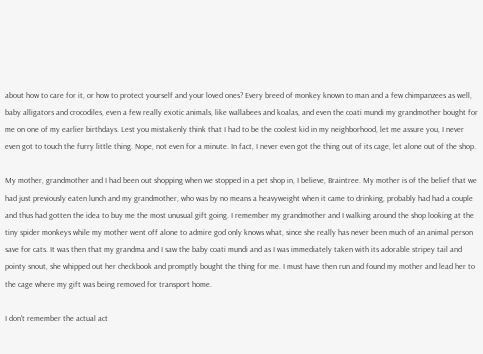about how to care for it, or how to protect yourself and your loved ones? Every breed of monkey known to man and a few chimpanzees as well, baby alligators and crocodiles, even a few really exotic animals, like wallabees and koalas, and even the coati mundi my grandmother bought for me on one of my earlier birthdays. Lest you mistakenly think that I had to be the coolest kid in my neighborhood, let me assure you, I never even got to touch the furry little thing. Nope, not even for a minute. In fact, I never even got the thing out of its cage, let alone out of the shop.

My mother, grandmother and I had been out shopping when we stopped in a pet shop in, I believe, Braintree. My mother is of the belief that we had just previously eaten lunch and my grandmother, who was by no means a heavyweight when it came to drinking, probably had had a couple and thus had gotten the idea to buy me the most unusual gift going. I remember my grandmother and I walking around the shop looking at the tiny spider monkeys while my mother went off alone to admire god only knows what, since she really has never been much of an animal person save for cats. It was then that my grandma and I saw the baby coati mundi and as I was immediately taken with its adorable stripey tail and pointy snout, she whipped out her checkbook and promptly bought the thing for me. I must have then run and found my mother and lead her to the cage where my gift was being removed for transport home.

I don't remember the actual act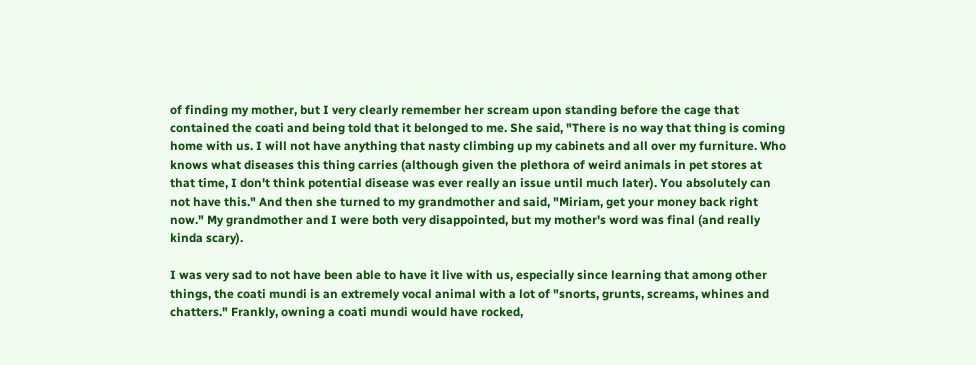of finding my mother, but I very clearly remember her scream upon standing before the cage that contained the coati and being told that it belonged to me. She said, "There is no way that thing is coming home with us. I will not have anything that nasty climbing up my cabinets and all over my furniture. Who knows what diseases this thing carries (although given the plethora of weird animals in pet stores at that time, I don't think potential disease was ever really an issue until much later). You absolutely can not have this." And then she turned to my grandmother and said, "Miriam, get your money back right now." My grandmother and I were both very disappointed, but my mother's word was final (and really kinda scary).

I was very sad to not have been able to have it live with us, especially since learning that among other things, the coati mundi is an extremely vocal animal with a lot of "snorts, grunts, screams, whines and chatters." Frankly, owning a coati mundi would have rocked,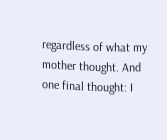regardless of what my mother thought. And one final thought: I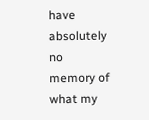have absolutely no memory of what my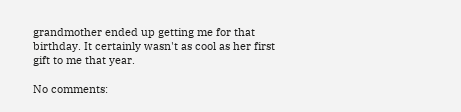grandmother ended up getting me for that birthday. It certainly wasn't as cool as her first gift to me that year.

No comments: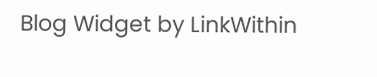Blog Widget by LinkWithin